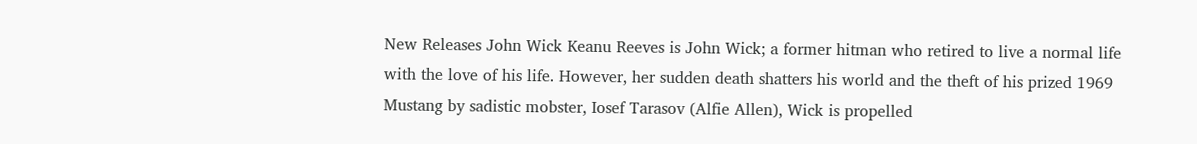New Releases John Wick Keanu Reeves is John Wick; a former hitman who retired to live a normal life with the love of his life. However, her sudden death shatters his world and the theft of his prized 1969 Mustang by sadistic mobster, Iosef Tarasov (Alfie Allen), Wick is propelled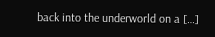back into the underworld on a […]